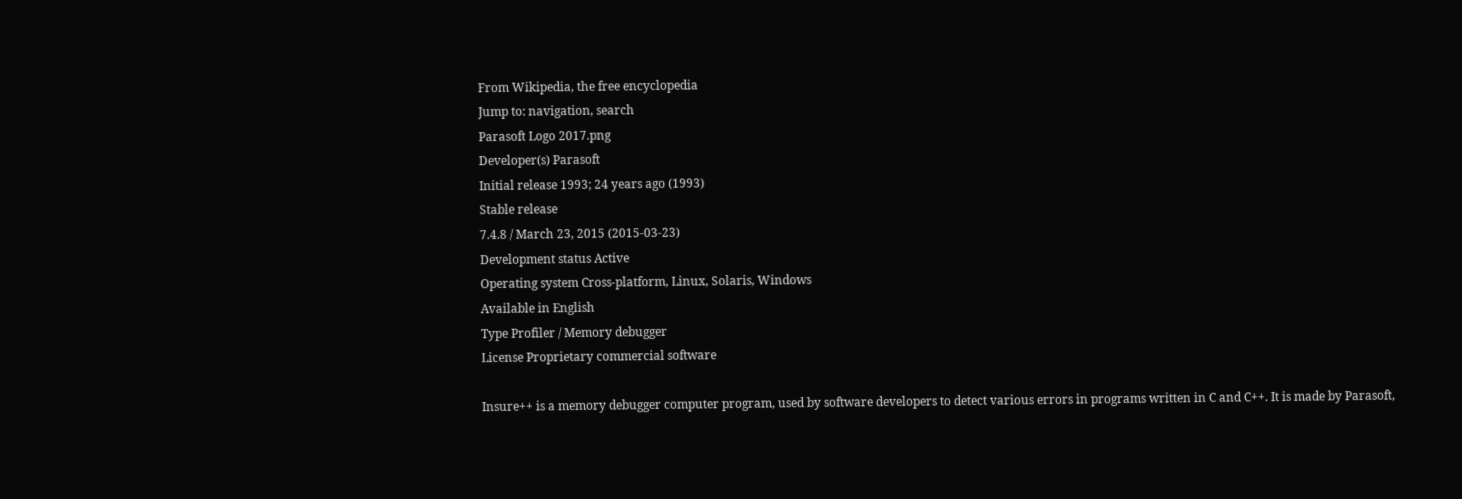From Wikipedia, the free encyclopedia
Jump to: navigation, search
Parasoft Logo 2017.png
Developer(s) Parasoft
Initial release 1993; 24 years ago (1993)
Stable release
7.4.8 / March 23, 2015 (2015-03-23)
Development status Active
Operating system Cross-platform, Linux, Solaris, Windows
Available in English
Type Profiler / Memory debugger
License Proprietary commercial software

Insure++ is a memory debugger computer program, used by software developers to detect various errors in programs written in C and C++. It is made by Parasoft,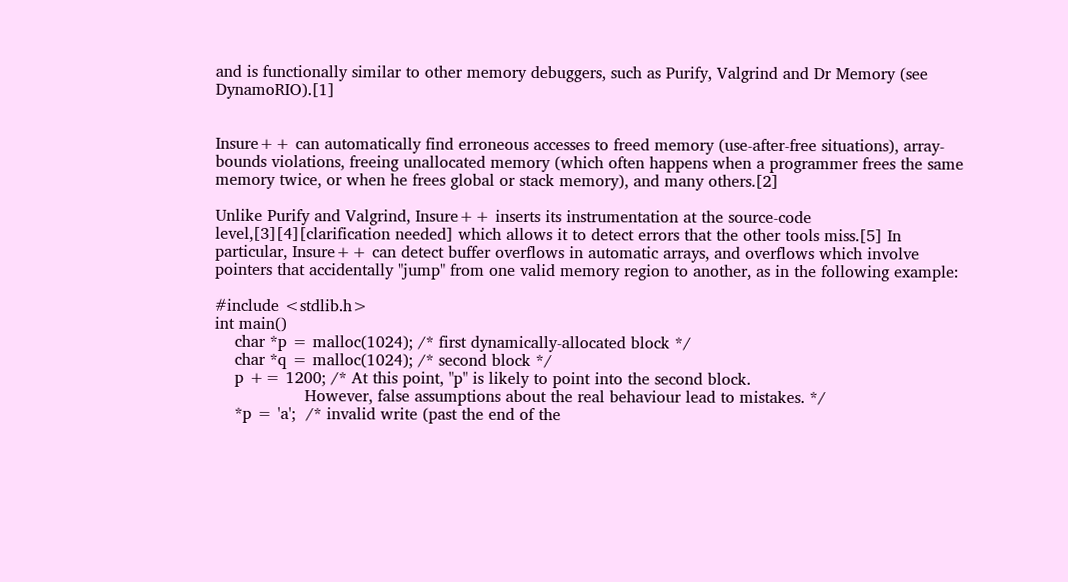and is functionally similar to other memory debuggers, such as Purify, Valgrind and Dr Memory (see DynamoRIO).[1]


Insure++ can automatically find erroneous accesses to freed memory (use-after-free situations), array-bounds violations, freeing unallocated memory (which often happens when a programmer frees the same memory twice, or when he frees global or stack memory), and many others.[2]

Unlike Purify and Valgrind, Insure++ inserts its instrumentation at the source-code level,[3][4][clarification needed] which allows it to detect errors that the other tools miss.[5] In particular, Insure++ can detect buffer overflows in automatic arrays, and overflows which involve pointers that accidentally "jump" from one valid memory region to another, as in the following example:

#include <stdlib.h>
int main()
    char *p = malloc(1024); /* first dynamically-allocated block */
    char *q = malloc(1024); /* second block */
    p += 1200; /* At this point, "p" is likely to point into the second block.
                  However, false assumptions about the real behaviour lead to mistakes. */
    *p = 'a';  /* invalid write (past the end of the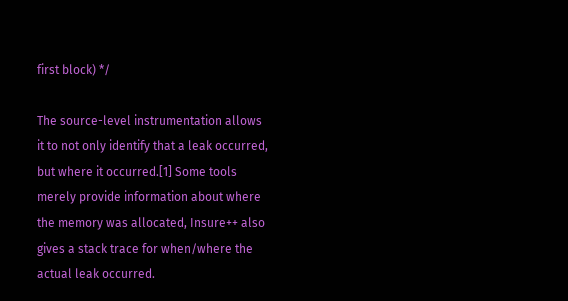first block) */

The source-level instrumentation allows it to not only identify that a leak occurred, but where it occurred.[1] Some tools merely provide information about where the memory was allocated, Insure++ also gives a stack trace for when/where the actual leak occurred.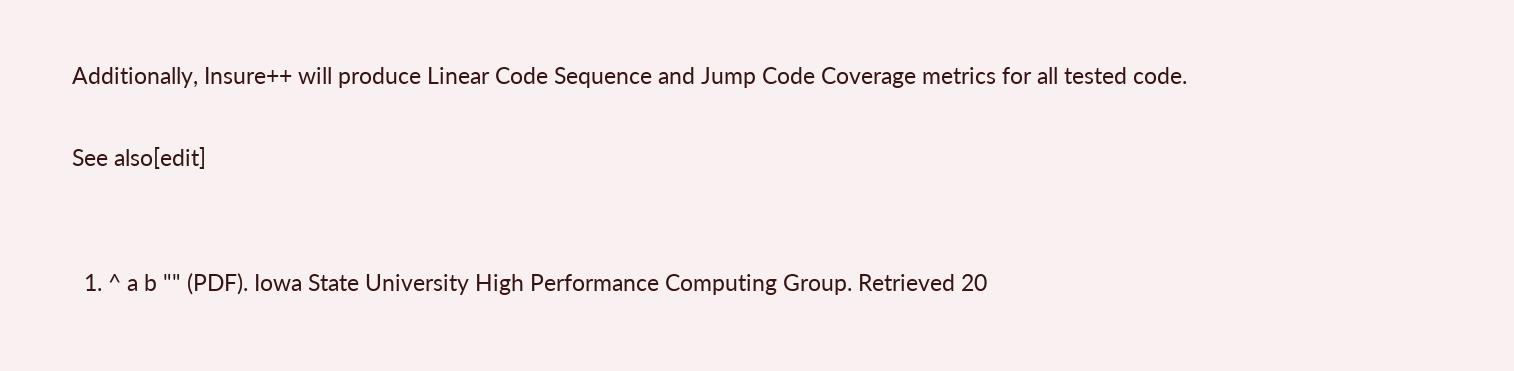Additionally, Insure++ will produce Linear Code Sequence and Jump Code Coverage metrics for all tested code.

See also[edit]


  1. ^ a b "" (PDF). Iowa State University High Performance Computing Group. Retrieved 20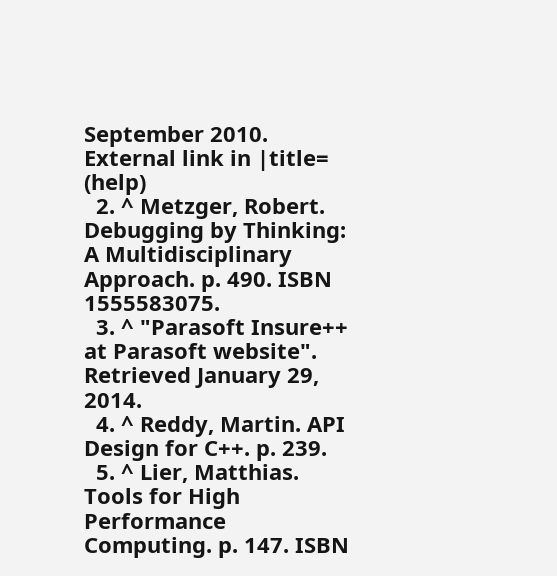September 2010.  External link in |title= (help)
  2. ^ Metzger, Robert. Debugging by Thinking: A Multidisciplinary Approach. p. 490. ISBN 1555583075.
  3. ^ "Parasoft Insure++ at Parasoft website". Retrieved January 29, 2014.
  4. ^ Reddy, Martin. API Design for C++. p. 239.
  5. ^ Lier, Matthias. Tools for High Performance Computing. p. 147. ISBN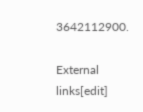3642112900.

External links[edit]